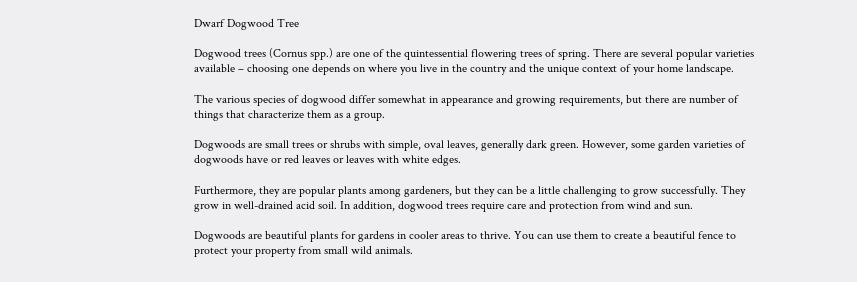Dwarf Dogwood Tree

Dogwood trees (Cornus spp.) are one of the quintessential flowering trees of spring. There are several popular varieties available – choosing one depends on where you live in the country and the unique context of your home landscape.

The various species of dogwood differ somewhat in appearance and growing requirements, but there are number of things that characterize them as a group.

Dogwoods are small trees or shrubs with simple, oval leaves, generally dark green. However, some garden varieties of dogwoods have or red leaves or leaves with white edges.

Furthermore, they are popular plants among gardeners, but they can be a little challenging to grow successfully. They grow in well-drained acid soil. In addition, dogwood trees require care and protection from wind and sun.

Dogwoods are beautiful plants for gardens in cooler areas to thrive. You can use them to create a beautiful fence to protect your property from small wild animals.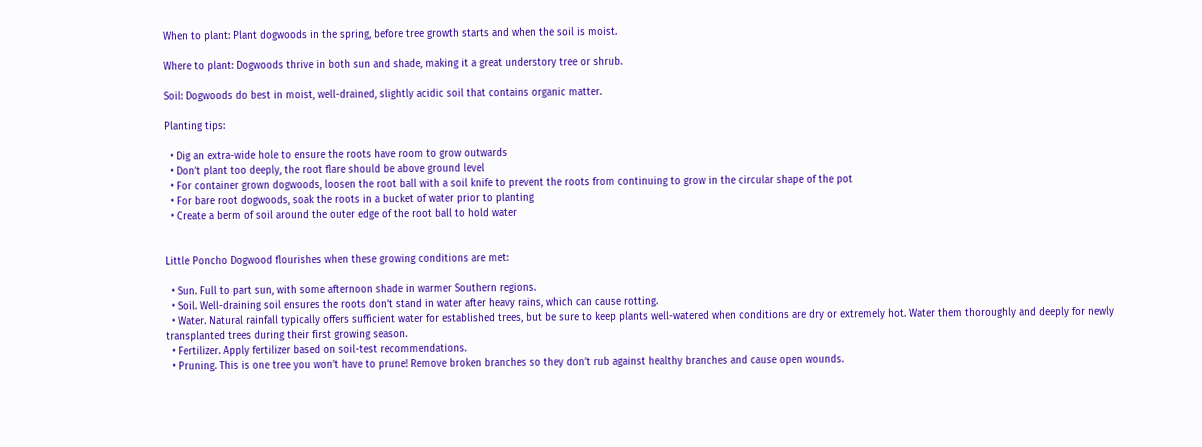When to plant: Plant dogwoods in the spring, before tree growth starts and when the soil is moist.

Where to plant: Dogwoods thrive in both sun and shade, making it a great understory tree or shrub.

Soil: Dogwoods do best in moist, well-drained, slightly acidic soil that contains organic matter.

Planting tips:

  • Dig an extra-wide hole to ensure the roots have room to grow outwards
  • Don’t plant too deeply, the root flare should be above ground level
  • For container grown dogwoods, loosen the root ball with a soil knife to prevent the roots from continuing to grow in the circular shape of the pot
  • For bare root dogwoods, soak the roots in a bucket of water prior to planting
  • Create a berm of soil around the outer edge of the root ball to hold water


Little Poncho Dogwood flourishes when these growing conditions are met:

  • Sun. Full to part sun, with some afternoon shade in warmer Southern regions.
  • Soil. Well-draining soil ensures the roots don’t stand in water after heavy rains, which can cause rotting.
  • Water. Natural rainfall typically offers sufficient water for established trees, but be sure to keep plants well-watered when conditions are dry or extremely hot. Water them thoroughly and deeply for newly transplanted trees during their first growing season.
  • Fertilizer. Apply fertilizer based on soil-test recommendations.
  • Pruning. This is one tree you won’t have to prune! Remove broken branches so they don’t rub against healthy branches and cause open wounds.